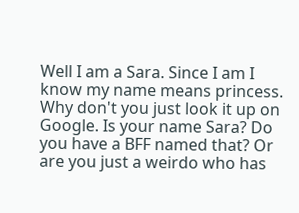Well I am a Sara. Since I am I know my name means princess. Why don't you just look it up on Google. Is your name Sara? Do you have a BFF named that? Or are you just a weirdo who has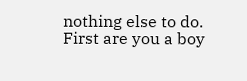nothing else to do. First are you a boy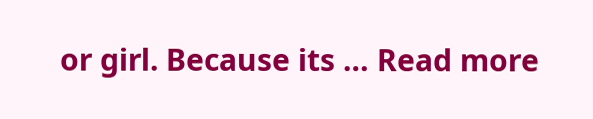or girl. Because its … Read more